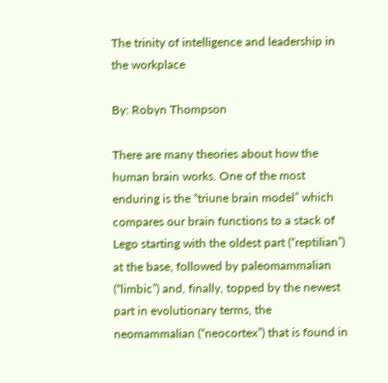The trinity of intelligence and leadership in the workplace

By: Robyn Thompson

There are many theories about how the human brain works. One of the most enduring is the “triune brain model” which compares our brain functions to a stack of Lego starting with the oldest part (“reptilian”) at the base, followed by paleomammalian (“limbic”) and, finally, topped by the newest part in evolutionary terms, the neomammalian (“neocortex”) that is found in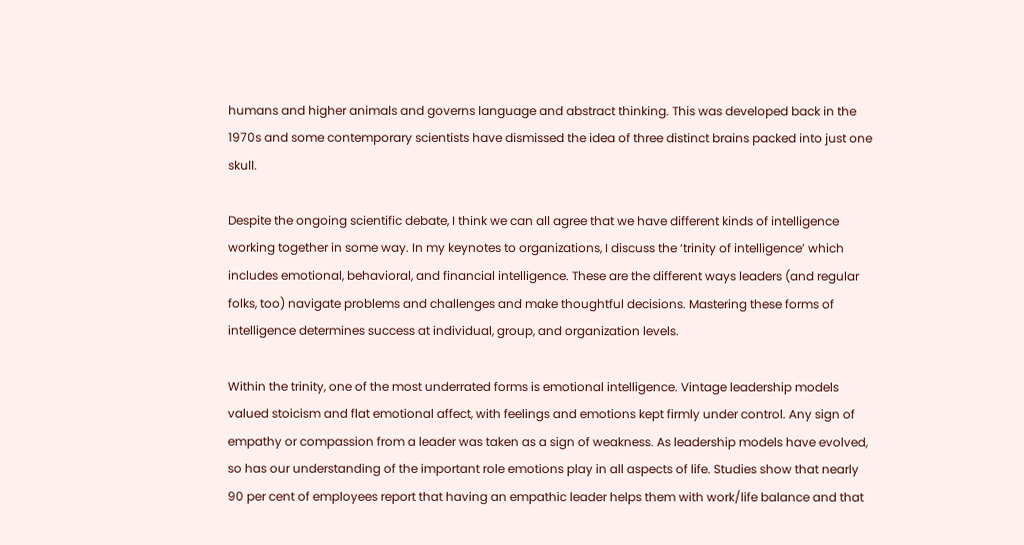humans and higher animals and governs language and abstract thinking. This was developed back in the 1970s and some contemporary scientists have dismissed the idea of three distinct brains packed into just one skull.

Despite the ongoing scientific debate, I think we can all agree that we have different kinds of intelligence working together in some way. In my keynotes to organizations, I discuss the ‘trinity of intelligence’ which includes emotional, behavioral, and financial intelligence. These are the different ways leaders (and regular folks, too) navigate problems and challenges and make thoughtful decisions. Mastering these forms of intelligence determines success at individual, group, and organization levels.

Within the trinity, one of the most underrated forms is emotional intelligence. Vintage leadership models valued stoicism and flat emotional affect, with feelings and emotions kept firmly under control. Any sign of empathy or compassion from a leader was taken as a sign of weakness. As leadership models have evolved, so has our understanding of the important role emotions play in all aspects of life. Studies show that nearly 90 per cent of employees report that having an empathic leader helps them with work/life balance and that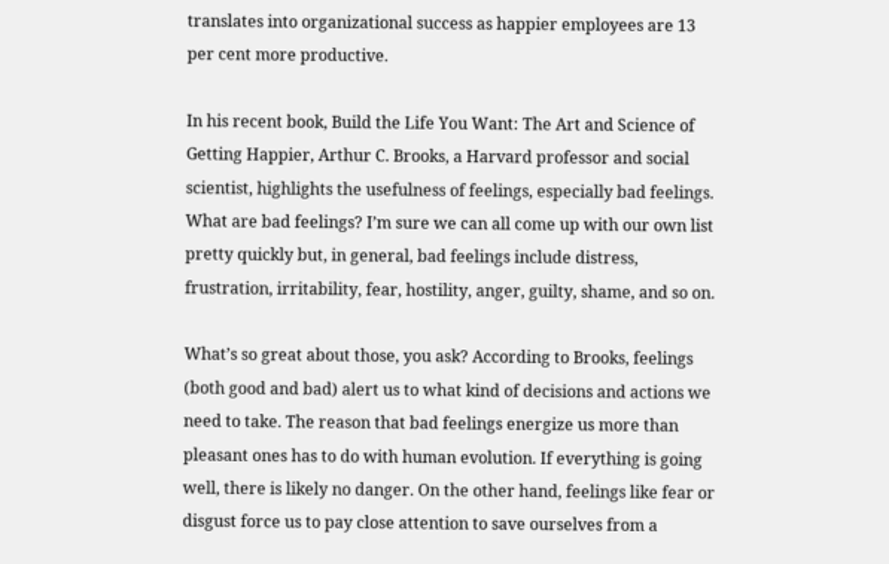translates into organizational success as happier employees are 13 per cent more productive.

In his recent book, Build the Life You Want: The Art and Science of Getting Happier, Arthur C. Brooks, a Harvard professor and social scientist, highlights the usefulness of feelings, especially bad feelings. What are bad feelings? I’m sure we can all come up with our own list pretty quickly but, in general, bad feelings include distress, frustration, irritability, fear, hostility, anger, guilty, shame, and so on.

What’s so great about those, you ask? According to Brooks, feelings (both good and bad) alert us to what kind of decisions and actions we need to take. The reason that bad feelings energize us more than pleasant ones has to do with human evolution. If everything is going well, there is likely no danger. On the other hand, feelings like fear or disgust force us to pay close attention to save ourselves from a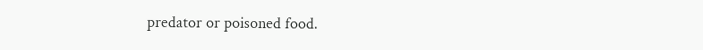predator or poisoned food.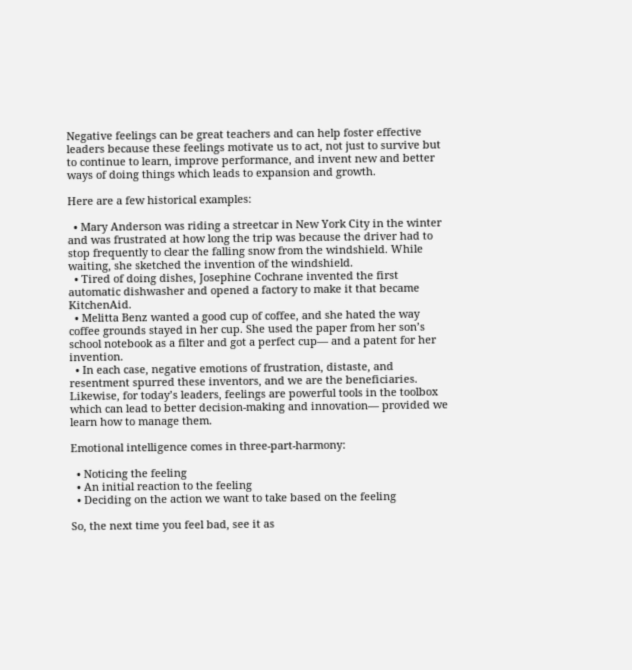Negative feelings can be great teachers and can help foster effective leaders because these feelings motivate us to act, not just to survive but to continue to learn, improve performance, and invent new and better ways of doing things which leads to expansion and growth.

Here are a few historical examples:

  • Mary Anderson was riding a streetcar in New York City in the winter and was frustrated at how long the trip was because the driver had to stop frequently to clear the falling snow from the windshield. While waiting, she sketched the invention of the windshield.
  • Tired of doing dishes, Josephine Cochrane invented the first automatic dishwasher and opened a factory to make it that became KitchenAid.
  • Melitta Benz wanted a good cup of coffee, and she hated the way coffee grounds stayed in her cup. She used the paper from her son’s school notebook as a filter and got a perfect cup— and a patent for her invention.
  • In each case, negative emotions of frustration, distaste, and resentment spurred these inventors, and we are the beneficiaries. Likewise, for today’s leaders, feelings are powerful tools in the toolbox which can lead to better decision-making and innovation— provided we learn how to manage them.

Emotional intelligence comes in three-part-harmony:

  • Noticing the feeling
  • An initial reaction to the feeling
  • Deciding on the action we want to take based on the feeling

So, the next time you feel bad, see it as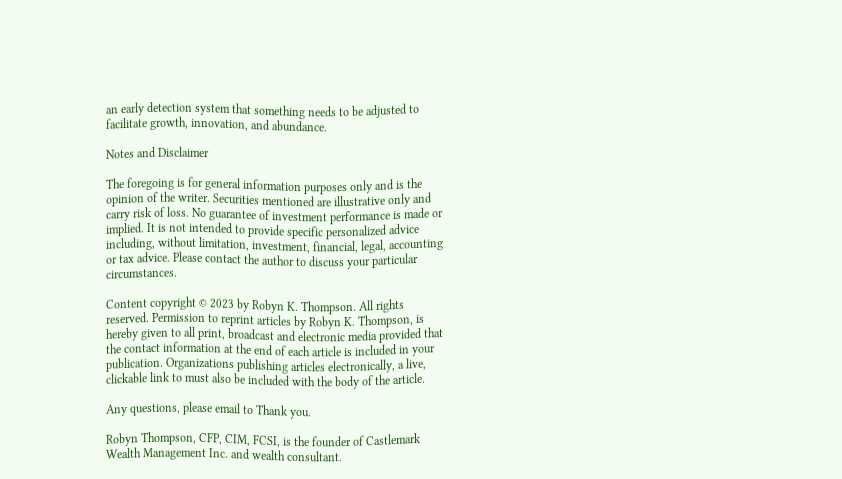an early detection system that something needs to be adjusted to facilitate growth, innovation, and abundance.

Notes and Disclaimer

The foregoing is for general information purposes only and is the opinion of the writer. Securities mentioned are illustrative only and carry risk of loss. No guarantee of investment performance is made or implied. It is not intended to provide specific personalized advice including, without limitation, investment, financial, legal, accounting or tax advice. Please contact the author to discuss your particular circumstances.

Content copyright © 2023 by Robyn K. Thompson. All rights reserved. Permission to reprint articles by Robyn K. Thompson, is hereby given to all print, broadcast and electronic media provided that the contact information at the end of each article is included in your publication. Organizations publishing articles electronically, a live, clickable link to must also be included with the body of the article.

Any questions, please email to Thank you.

Robyn Thompson, CFP, CIM, FCSI, is the founder of Castlemark Wealth Management Inc. and wealth consultant.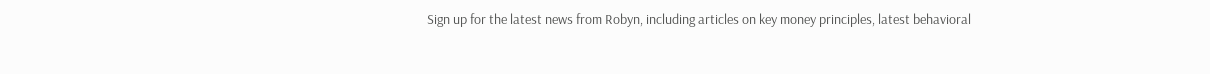Sign up for the latest news from Robyn, including articles on key money principles, latest behavioral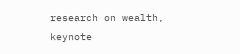research on wealth, keynote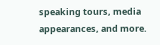speaking tours, media appearances, and more.